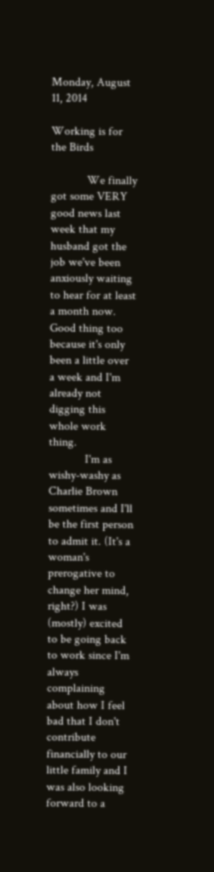Monday, August 11, 2014

Working is for the Birds

            We finally got some VERY good news last week that my husband got the job we've been anxiously waiting to hear for at least a month now. Good thing too because it's only been a little over a week and I'm already not digging this whole work thing.
            I'm as wishy-washy as Charlie Brown sometimes and I'll be the first person to admit it. (It's a woman's prerogative to change her mind, right?) I was (mostly) excited to be going back to work since I'm always complaining about how I feel bad that I don't contribute financially to our little family and I was also looking forward to a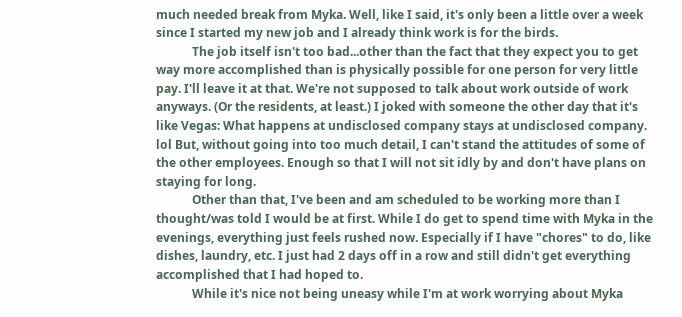much needed break from Myka. Well, like I said, it's only been a little over a week since I started my new job and I already think work is for the birds.
            The job itself isn't too bad...other than the fact that they expect you to get way more accomplished than is physically possible for one person for very little pay. I'll leave it at that. We're not supposed to talk about work outside of work anyways. (Or the residents, at least.) I joked with someone the other day that it's like Vegas: What happens at undisclosed company stays at undisclosed company. lol But, without going into too much detail, I can't stand the attitudes of some of the other employees. Enough so that I will not sit idly by and don't have plans on staying for long.
            Other than that, I've been and am scheduled to be working more than I thought/was told I would be at first. While I do get to spend time with Myka in the evenings, everything just feels rushed now. Especially if I have "chores" to do, like dishes, laundry, etc. I just had 2 days off in a row and still didn't get everything accomplished that I had hoped to.
            While it's nice not being uneasy while I'm at work worrying about Myka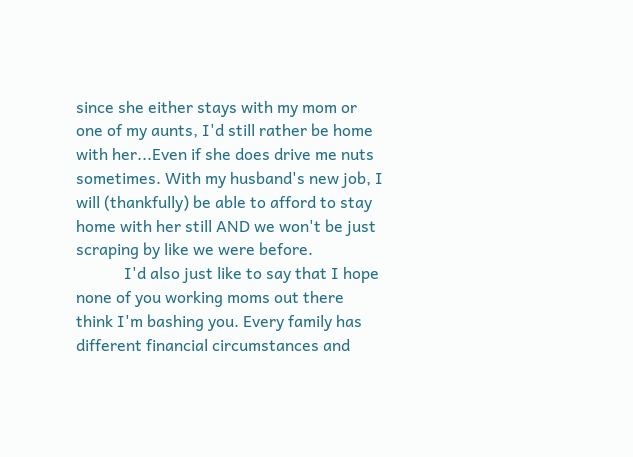since she either stays with my mom or one of my aunts, I'd still rather be home with her...Even if she does drive me nuts sometimes. With my husband's new job, I will (thankfully) be able to afford to stay home with her still AND we won't be just scraping by like we were before.
            I'd also just like to say that I hope none of you working moms out there think I'm bashing you. Every family has different financial circumstances and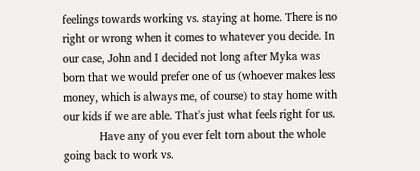feelings towards working vs. staying at home. There is no right or wrong when it comes to whatever you decide. In our case, John and I decided not long after Myka was born that we would prefer one of us (whoever makes less money, which is always me, of course) to stay home with our kids if we are able. That's just what feels right for us.
            Have any of you ever felt torn about the whole going back to work vs.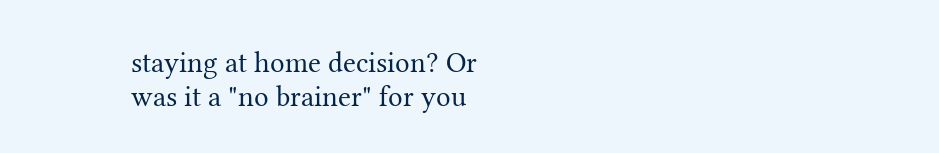staying at home decision? Or was it a "no brainer" for you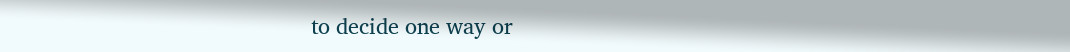to decide one way or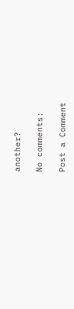another?

No comments:

Post a Comment